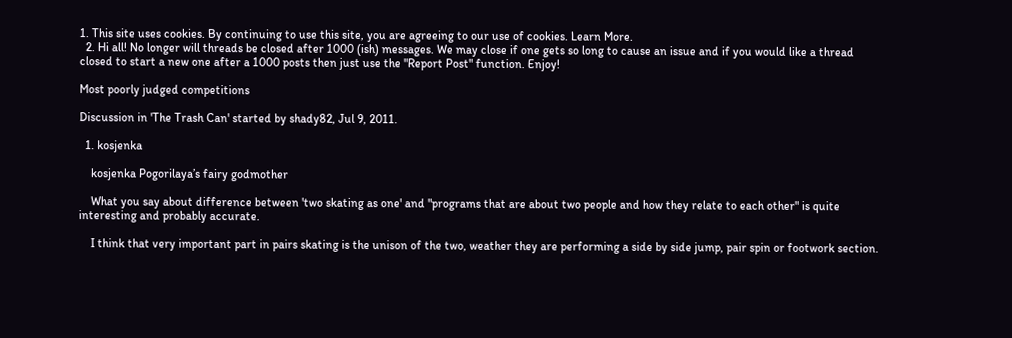1. This site uses cookies. By continuing to use this site, you are agreeing to our use of cookies. Learn More.
  2. Hi all! No longer will threads be closed after 1000 (ish) messages. We may close if one gets so long to cause an issue and if you would like a thread closed to start a new one after a 1000 posts then just use the "Report Post" function. Enjoy!

Most poorly judged competitions

Discussion in 'The Trash Can' started by shady82, Jul 9, 2011.

  1. kosjenka

    kosjenka Pogorilaya’s fairy godmother

    What you say about difference between 'two skating as one' and "programs that are about two people and how they relate to each other" is quite interesting and probably accurate.

    I think that very important part in pairs skating is the unison of the two, weather they are performing a side by side jump, pair spin or footwork section.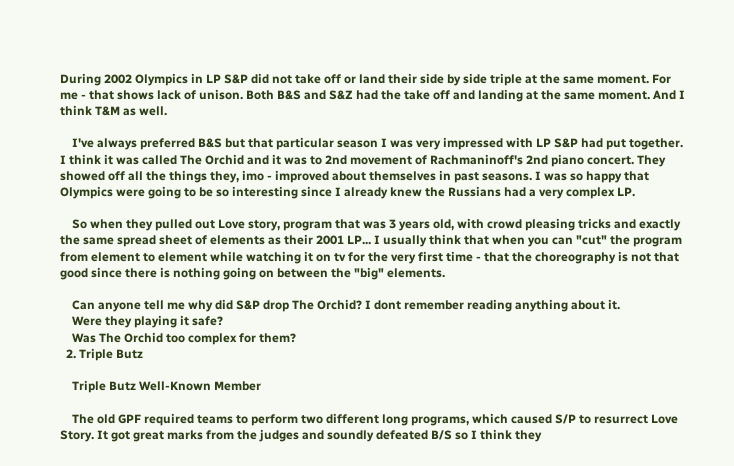During 2002 Olympics in LP S&P did not take off or land their side by side triple at the same moment. For me - that shows lack of unison. Both B&S and S&Z had the take off and landing at the same moment. And I think T&M as well.

    I've always preferred B&S but that particular season I was very impressed with LP S&P had put together. I think it was called The Orchid and it was to 2nd movement of Rachmaninoff's 2nd piano concert. They showed off all the things they, imo - improved about themselves in past seasons. I was so happy that Olympics were going to be so interesting since I already knew the Russians had a very complex LP.

    So when they pulled out Love story, program that was 3 years old, with crowd pleasing tricks and exactly the same spread sheet of elements as their 2001 LP... I usually think that when you can "cut" the program from element to element while watching it on tv for the very first time - that the choreography is not that good since there is nothing going on between the "big" elements.

    Can anyone tell me why did S&P drop The Orchid? I dont remember reading anything about it.
    Were they playing it safe?
    Was The Orchid too complex for them?
  2. Triple Butz

    Triple Butz Well-Known Member

    The old GPF required teams to perform two different long programs, which caused S/P to resurrect Love Story. It got great marks from the judges and soundly defeated B/S so I think they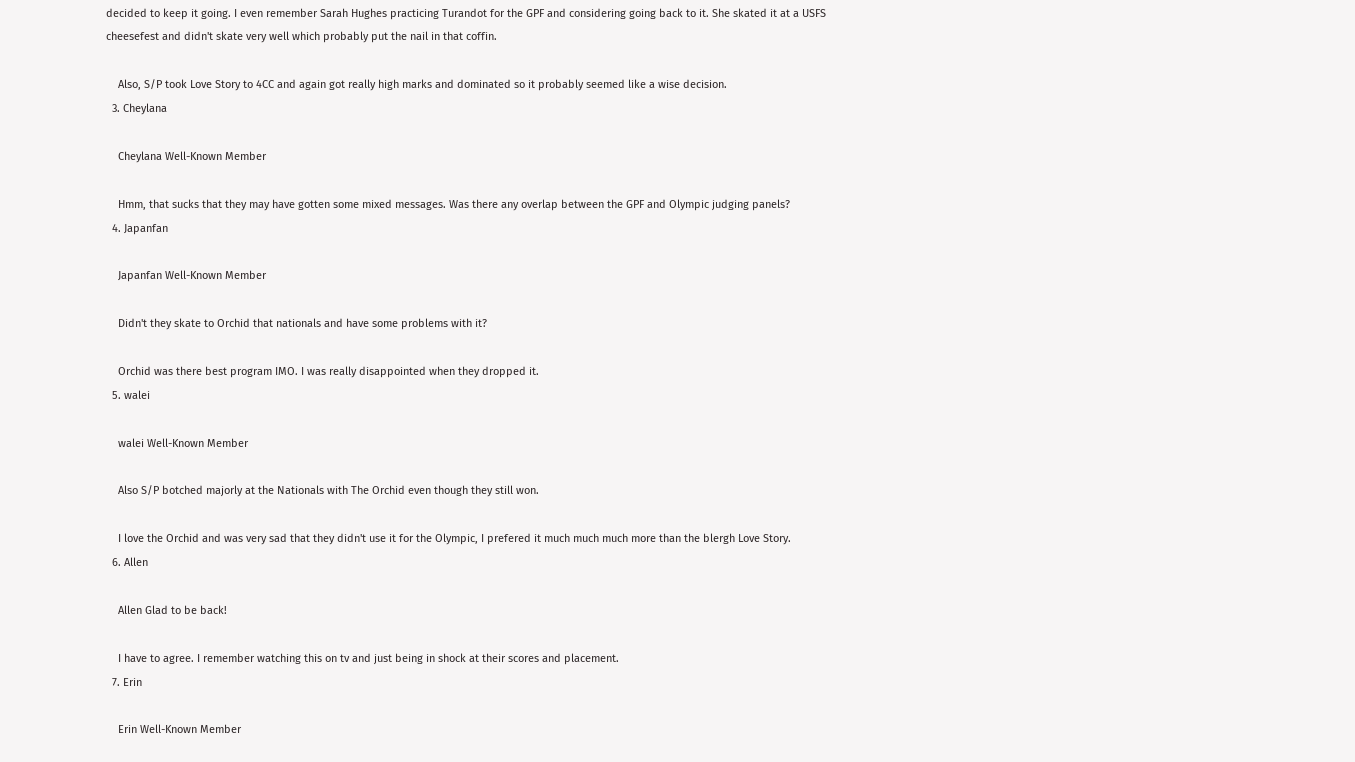decided to keep it going. I even remember Sarah Hughes practicing Turandot for the GPF and considering going back to it. She skated it at a USFS cheesefest and didn't skate very well which probably put the nail in that coffin.

    Also, S/P took Love Story to 4CC and again got really high marks and dominated so it probably seemed like a wise decision.
  3. Cheylana

    Cheylana Well-Known Member

    Hmm, that sucks that they may have gotten some mixed messages. Was there any overlap between the GPF and Olympic judging panels?
  4. Japanfan

    Japanfan Well-Known Member

    Didn't they skate to Orchid that nationals and have some problems with it?

    Orchid was there best program IMO. I was really disappointed when they dropped it.
  5. walei

    walei Well-Known Member

    Also S/P botched majorly at the Nationals with The Orchid even though they still won.

    I love the Orchid and was very sad that they didn't use it for the Olympic, I prefered it much much much more than the blergh Love Story.
  6. Allen

    Allen Glad to be back!

    I have to agree. I remember watching this on tv and just being in shock at their scores and placement.
  7. Erin

    Erin Well-Known Member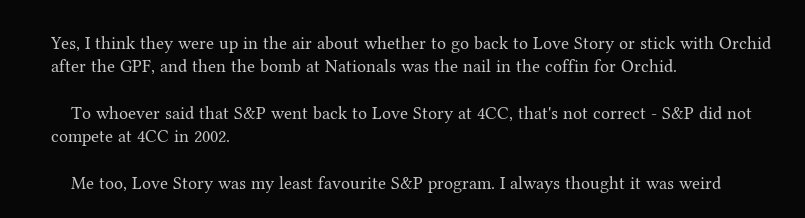Yes, I think they were up in the air about whether to go back to Love Story or stick with Orchid after the GPF, and then the bomb at Nationals was the nail in the coffin for Orchid.

    To whoever said that S&P went back to Love Story at 4CC, that's not correct - S&P did not compete at 4CC in 2002.

    Me too, Love Story was my least favourite S&P program. I always thought it was weird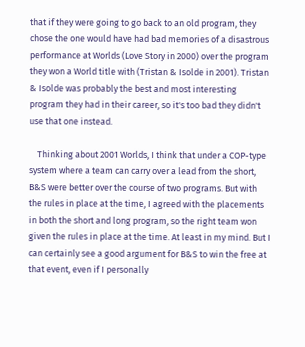that if they were going to go back to an old program, they chose the one would have had bad memories of a disastrous performance at Worlds (Love Story in 2000) over the program they won a World title with (Tristan & Isolde in 2001). Tristan & Isolde was probably the best and most interesting program they had in their career, so it's too bad they didn't use that one instead.

    Thinking about 2001 Worlds, I think that under a COP-type system where a team can carry over a lead from the short, B&S were better over the course of two programs. But with the rules in place at the time, I agreed with the placements in both the short and long program, so the right team won given the rules in place at the time. At least in my mind. But I can certainly see a good argument for B&S to win the free at that event, even if I personally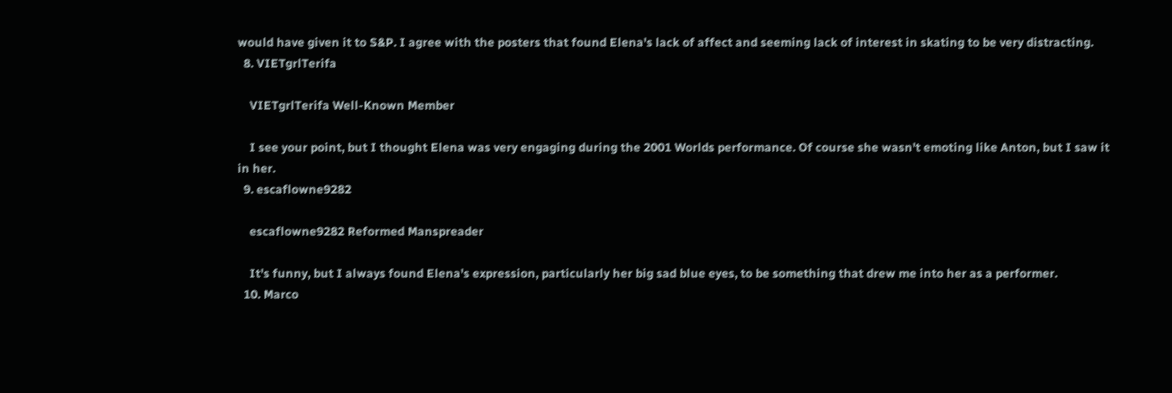would have given it to S&P. I agree with the posters that found Elena's lack of affect and seeming lack of interest in skating to be very distracting.
  8. VIETgrlTerifa

    VIETgrlTerifa Well-Known Member

    I see your point, but I thought Elena was very engaging during the 2001 Worlds performance. Of course she wasn't emoting like Anton, but I saw it in her.
  9. escaflowne9282

    escaflowne9282 Reformed Manspreader

    It's funny, but I always found Elena's expression, particularly her big sad blue eyes, to be something that drew me into her as a performer.
  10. Marco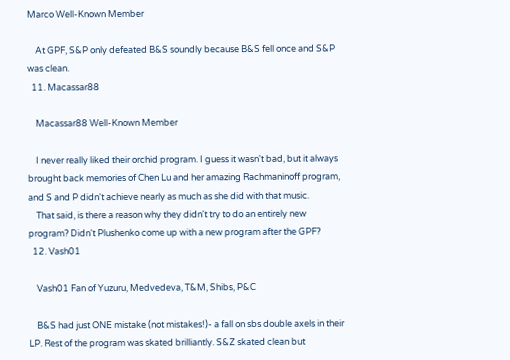Marco Well-Known Member

    At GPF, S&P only defeated B&S soundly because B&S fell once and S&P was clean.
  11. Macassar88

    Macassar88 Well-Known Member

    I never really liked their orchid program. I guess it wasn't bad, but it always brought back memories of Chen Lu and her amazing Rachmaninoff program, and S and P didn't achieve nearly as much as she did with that music.
    That said, is there a reason why they didn't try to do an entirely new program? Didn't Plushenko come up with a new program after the GPF?
  12. Vash01

    Vash01 Fan of Yuzuru, Medvedeva, T&M, Shibs, P&C

    B&S had just ONE mistake (not mistakes!)- a fall on sbs double axels in their LP. Rest of the program was skated brilliantly. S&Z skated clean but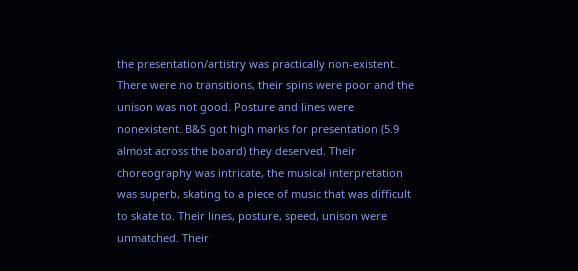the presentation/artistry was practically non-existent. There were no transitions, their spins were poor and the unison was not good. Posture and lines were nonexistent. B&S got high marks for presentation (5.9 almost across the board) they deserved. Their choreography was intricate, the musical interpretation was superb, skating to a piece of music that was difficult to skate to. Their lines, posture, speed, unison were unmatched. Their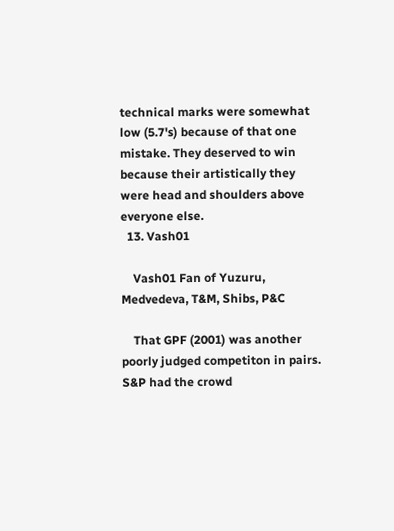technical marks were somewhat low (5.7's) because of that one mistake. They deserved to win because their artistically they were head and shoulders above everyone else.
  13. Vash01

    Vash01 Fan of Yuzuru, Medvedeva, T&M, Shibs, P&C

    That GPF (2001) was another poorly judged competiton in pairs. S&P had the crowd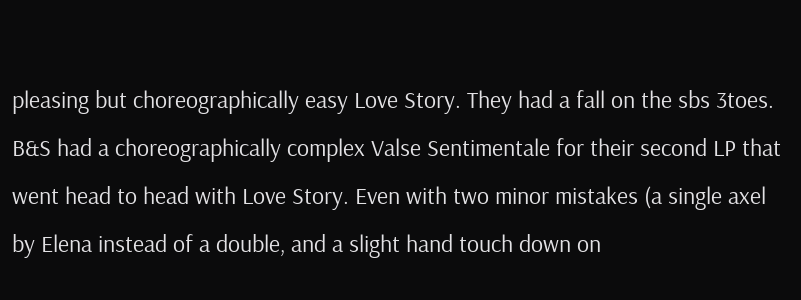pleasing but choreographically easy Love Story. They had a fall on the sbs 3toes. B&S had a choreographically complex Valse Sentimentale for their second LP that went head to head with Love Story. Even with two minor mistakes (a single axel by Elena instead of a double, and a slight hand touch down on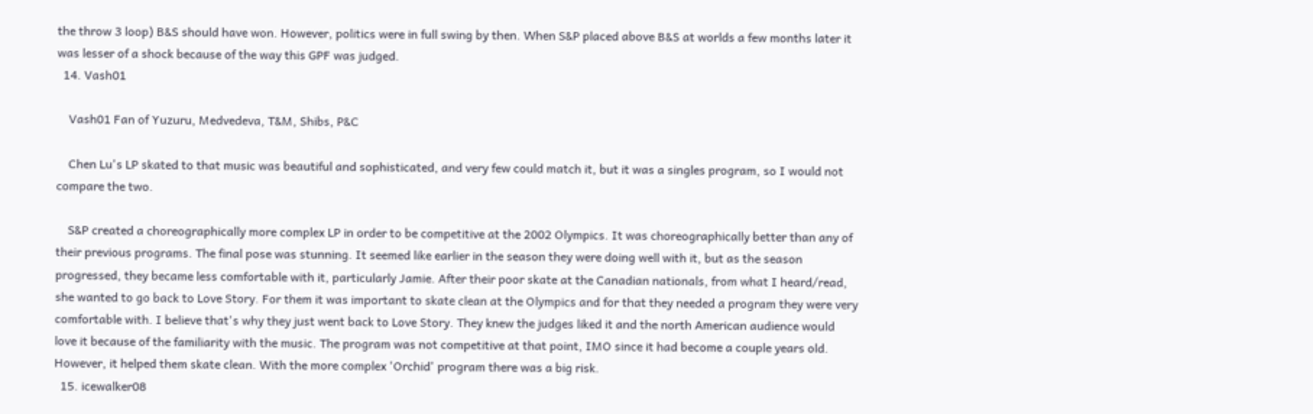the throw 3 loop) B&S should have won. However, politics were in full swing by then. When S&P placed above B&S at worlds a few months later it was lesser of a shock because of the way this GPF was judged.
  14. Vash01

    Vash01 Fan of Yuzuru, Medvedeva, T&M, Shibs, P&C

    Chen Lu's LP skated to that music was beautiful and sophisticated, and very few could match it, but it was a singles program, so I would not compare the two.

    S&P created a choreographically more complex LP in order to be competitive at the 2002 Olympics. It was choreographically better than any of their previous programs. The final pose was stunning. It seemed like earlier in the season they were doing well with it, but as the season progressed, they became less comfortable with it, particularly Jamie. After their poor skate at the Canadian nationals, from what I heard/read, she wanted to go back to Love Story. For them it was important to skate clean at the Olympics and for that they needed a program they were very comfortable with. I believe that's why they just went back to Love Story. They knew the judges liked it and the north American audience would love it because of the familiarity with the music. The program was not competitive at that point, IMO since it had become a couple years old. However, it helped them skate clean. With the more complex 'Orchid' program there was a big risk.
  15. icewalker08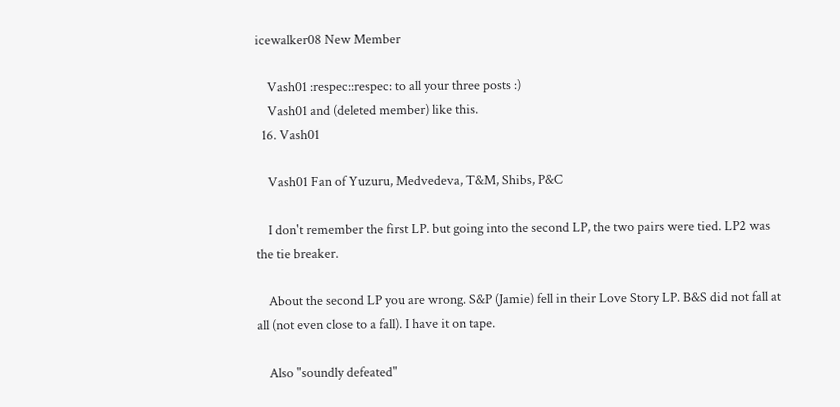icewalker08 New Member

    Vash01 :respec::respec: to all your three posts :)
    Vash01 and (deleted member) like this.
  16. Vash01

    Vash01 Fan of Yuzuru, Medvedeva, T&M, Shibs, P&C

    I don't remember the first LP. but going into the second LP, the two pairs were tied. LP2 was the tie breaker.

    About the second LP you are wrong. S&P (Jamie) fell in their Love Story LP. B&S did not fall at all (not even close to a fall). I have it on tape.

    Also "soundly defeated"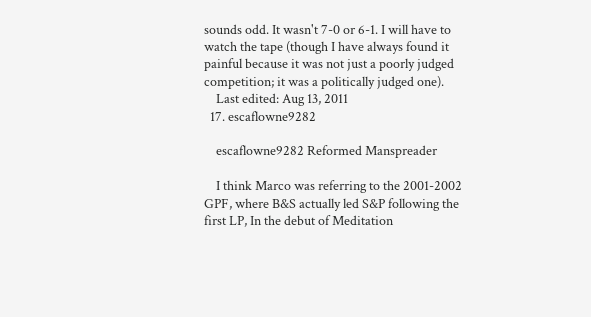sounds odd. It wasn't 7-0 or 6-1. I will have to watch the tape (though I have always found it painful because it was not just a poorly judged competition; it was a politically judged one).
    Last edited: Aug 13, 2011
  17. escaflowne9282

    escaflowne9282 Reformed Manspreader

    I think Marco was referring to the 2001-2002 GPF, where B&S actually led S&P following the first LP, In the debut of Meditation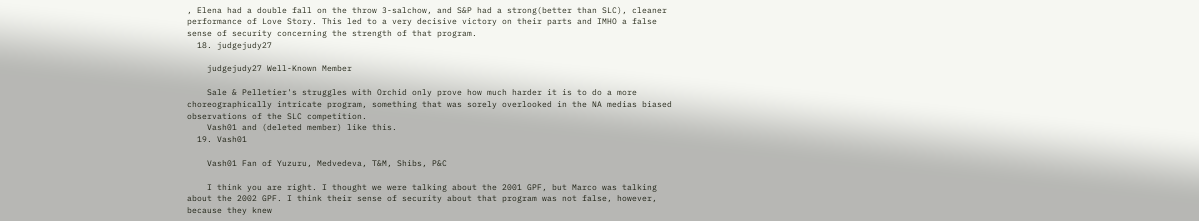, Elena had a double fall on the throw 3-salchow, and S&P had a strong(better than SLC), cleaner performance of Love Story. This led to a very decisive victory on their parts and IMHO a false sense of security concerning the strength of that program.
  18. judgejudy27

    judgejudy27 Well-Known Member

    Sale & Pelletier's struggles with Orchid only prove how much harder it is to do a more choreographically intricate program, something that was sorely overlooked in the NA medias biased observations of the SLC competition.
    Vash01 and (deleted member) like this.
  19. Vash01

    Vash01 Fan of Yuzuru, Medvedeva, T&M, Shibs, P&C

    I think you are right. I thought we were talking about the 2001 GPF, but Marco was talking about the 2002 GPF. I think their sense of security about that program was not false, however, because they knew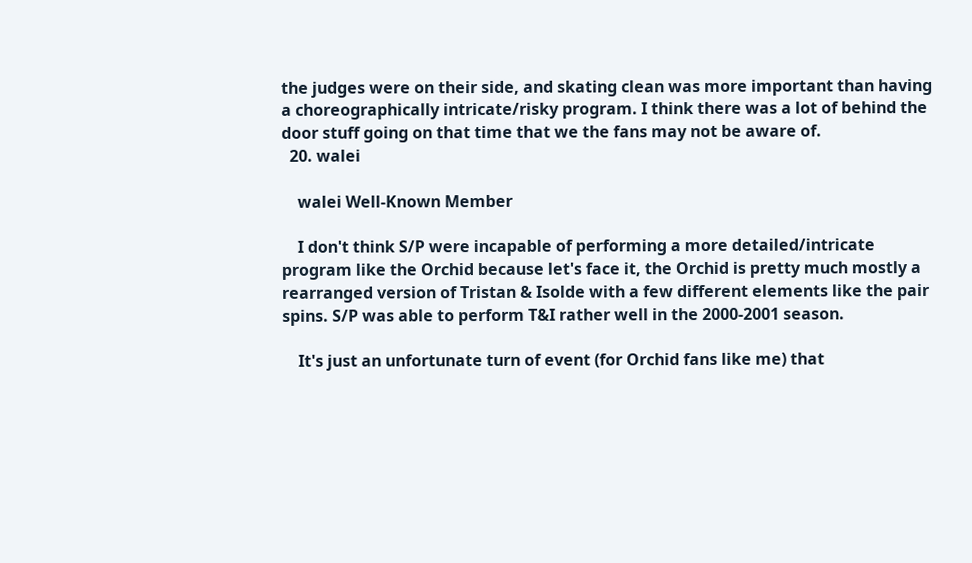the judges were on their side, and skating clean was more important than having a choreographically intricate/risky program. I think there was a lot of behind the door stuff going on that time that we the fans may not be aware of.
  20. walei

    walei Well-Known Member

    I don't think S/P were incapable of performing a more detailed/intricate program like the Orchid because let's face it, the Orchid is pretty much mostly a rearranged version of Tristan & Isolde with a few different elements like the pair spins. S/P was able to perform T&I rather well in the 2000-2001 season.

    It's just an unfortunate turn of event (for Orchid fans like me) that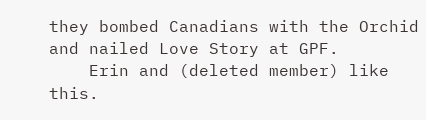they bombed Canadians with the Orchid and nailed Love Story at GPF.
    Erin and (deleted member) like this.